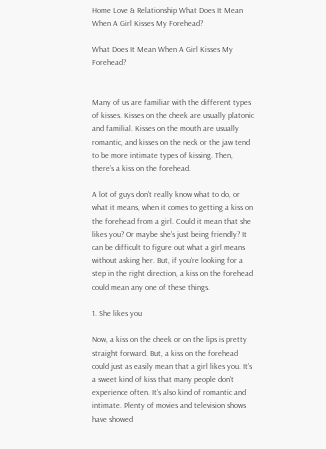Home Love & Relationship What Does It Mean When A Girl Kisses My Forehead?

What Does It Mean When A Girl Kisses My Forehead?


Many of us are familiar with the different types of kisses. Kisses on the cheek are usually platonic and familial. Kisses on the mouth are usually romantic, and kisses on the neck or the jaw tend to be more intimate types of kissing. Then, there’s a kiss on the forehead.

A lot of guys don’t really know what to do, or what it means, when it comes to getting a kiss on the forehead from a girl. Could it mean that she likes you? Or maybe she’s just being friendly? It can be difficult to figure out what a girl means without asking her. But, if you’re looking for a step in the right direction, a kiss on the forehead could mean any one of these things.

1. She likes you

Now, a kiss on the cheek or on the lips is pretty straight forward. But, a kiss on the forehead could just as easily mean that a girl likes you. It’s a sweet kind of kiss that many people don’t experience often. It’s also kind of romantic and intimate. Plenty of movies and television shows have showed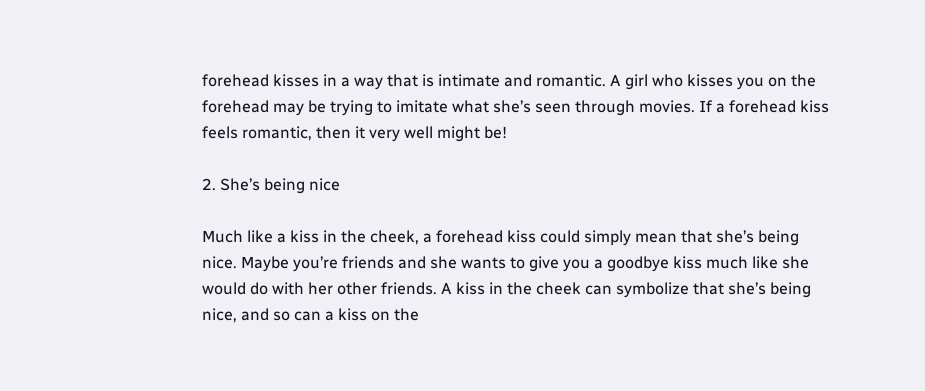forehead kisses in a way that is intimate and romantic. A girl who kisses you on the forehead may be trying to imitate what she’s seen through movies. If a forehead kiss feels romantic, then it very well might be!

2. She’s being nice

Much like a kiss in the cheek, a forehead kiss could simply mean that she’s being nice. Maybe you’re friends and she wants to give you a goodbye kiss much like she would do with her other friends. A kiss in the cheek can symbolize that she’s being nice, and so can a kiss on the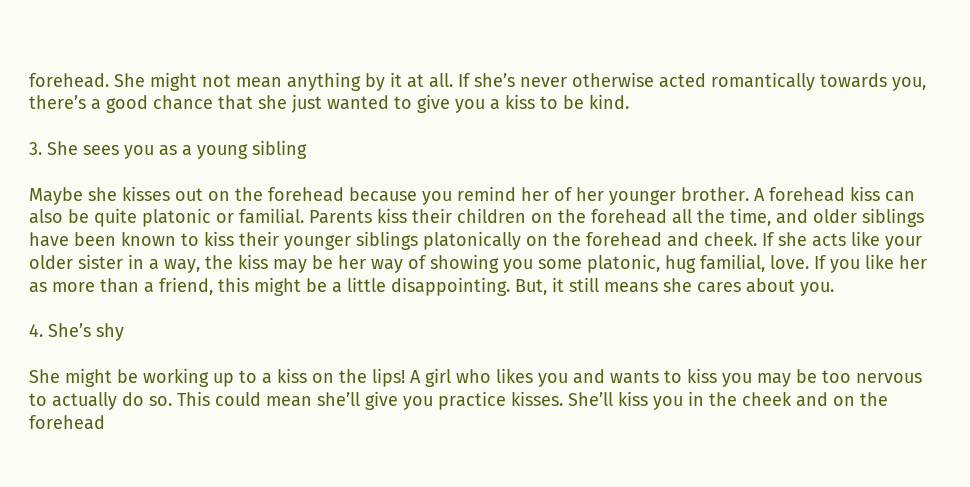forehead. She might not mean anything by it at all. If she’s never otherwise acted romantically towards you, there’s a good chance that she just wanted to give you a kiss to be kind.

3. She sees you as a young sibling

Maybe she kisses out on the forehead because you remind her of her younger brother. A forehead kiss can also be quite platonic or familial. Parents kiss their children on the forehead all the time, and older siblings have been known to kiss their younger siblings platonically on the forehead and cheek. If she acts like your older sister in a way, the kiss may be her way of showing you some platonic, hug familial, love. If you like her as more than a friend, this might be a little disappointing. But, it still means she cares about you.

4. She’s shy

She might be working up to a kiss on the lips! A girl who likes you and wants to kiss you may be too nervous to actually do so. This could mean she’ll give you practice kisses. She’ll kiss you in the cheek and on the forehead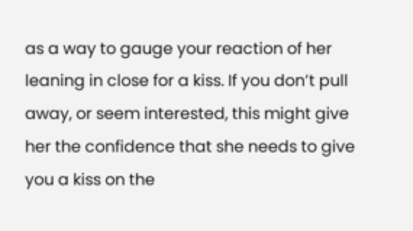as a way to gauge your reaction of her leaning in close for a kiss. If you don’t pull away, or seem interested, this might give her the confidence that she needs to give you a kiss on the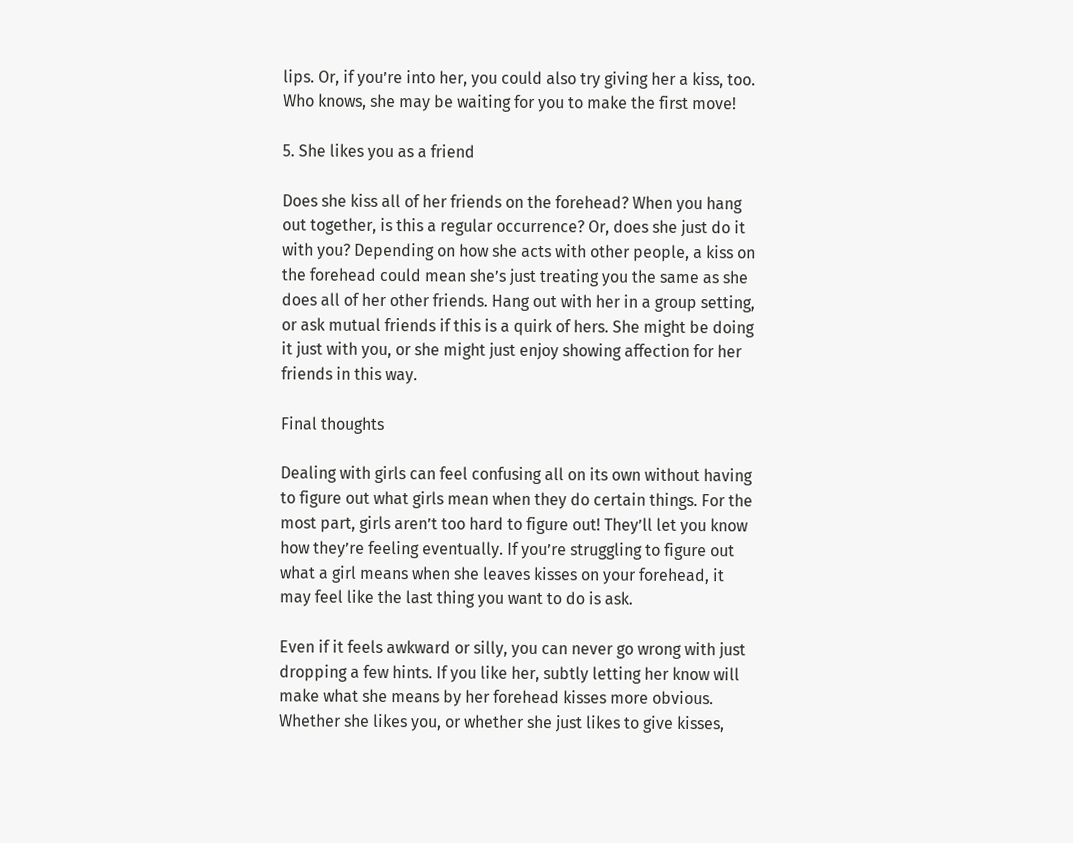lips. Or, if you’re into her, you could also try giving her a kiss, too. Who knows, she may be waiting for you to make the first move!

5. She likes you as a friend

Does she kiss all of her friends on the forehead? When you hang out together, is this a regular occurrence? Or, does she just do it with you? Depending on how she acts with other people, a kiss on the forehead could mean she’s just treating you the same as she does all of her other friends. Hang out with her in a group setting, or ask mutual friends if this is a quirk of hers. She might be doing it just with you, or she might just enjoy showing affection for her friends in this way.

Final thoughts

Dealing with girls can feel confusing all on its own without having to figure out what girls mean when they do certain things. For the most part, girls aren’t too hard to figure out! They’ll let you know how they’re feeling eventually. If you’re struggling to figure out what a girl means when she leaves kisses on your forehead, it may feel like the last thing you want to do is ask.

Even if it feels awkward or silly, you can never go wrong with just dropping a few hints. If you like her, subtly letting her know will make what she means by her forehead kisses more obvious. Whether she likes you, or whether she just likes to give kisses,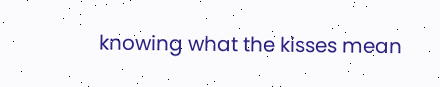knowing what the kisses mean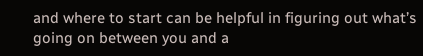and where to start can be helpful in figuring out what’s going on between you and a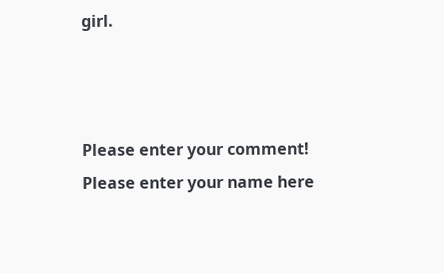girl.



Please enter your comment!
Please enter your name here